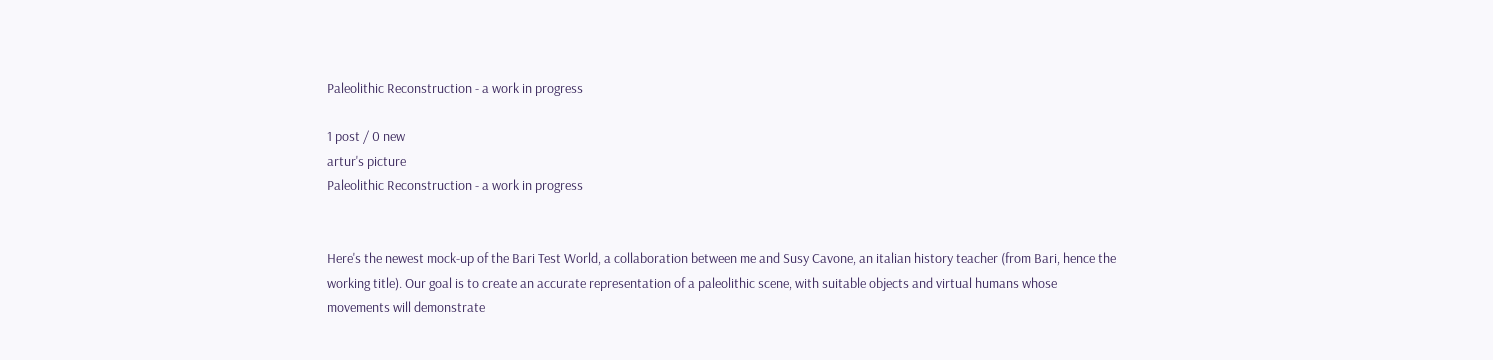Paleolithic Reconstruction - a work in progress

1 post / 0 new
artur's picture
Paleolithic Reconstruction - a work in progress


Here's the newest mock-up of the Bari Test World, a collaboration between me and Susy Cavone, an italian history teacher (from Bari, hence the working title). Our goal is to create an accurate representation of a paleolithic scene, with suitable objects and virtual humans whose movements will demonstrate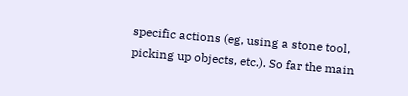specific actions (eg, using a stone tool, picking up objects, etc.). So far the main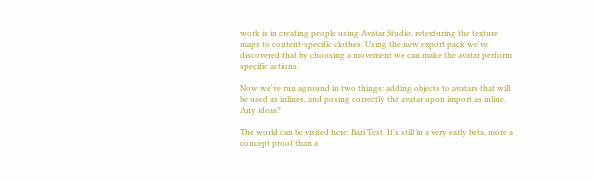work is in creating people using Avatar Studio, retexturing the texture maps to content-specific clothes. Using the new export pack we've discovered that by choosing a movement we can make the avatar perform specific actions.

Now we've run aground in two things: adding objects to avatars that will be used as inlines, and posing correctly the avatar upon import as inline. Any ideas?

The world can be visited here: Bari Test. It's still in a very early beta, more a concept proof than a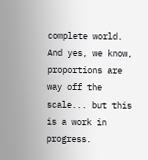complete world. And yes, we know, proportions are way off the scale... but this is a work in progress.